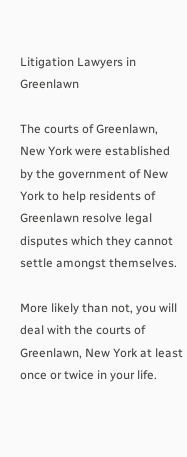Litigation Lawyers in Greenlawn

The courts of Greenlawn, New York were established by the government of New York to help residents of Greenlawn resolve legal disputes which they cannot settle amongst themselves.

More likely than not, you will deal with the courts of Greenlawn, New York at least once or twice in your life.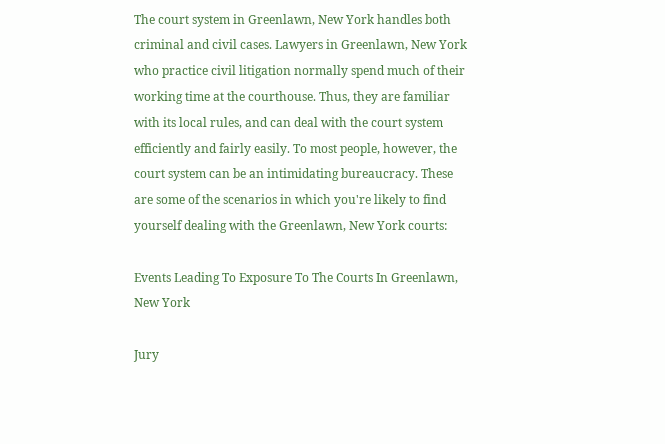The court system in Greenlawn, New York handles both criminal and civil cases. Lawyers in Greenlawn, New York who practice civil litigation normally spend much of their working time at the courthouse. Thus, they are familiar with its local rules, and can deal with the court system efficiently and fairly easily. To most people, however, the court system can be an intimidating bureaucracy. These are some of the scenarios in which you're likely to find yourself dealing with the Greenlawn, New York courts:

Events Leading To Exposure To The Courts In Greenlawn, New York

Jury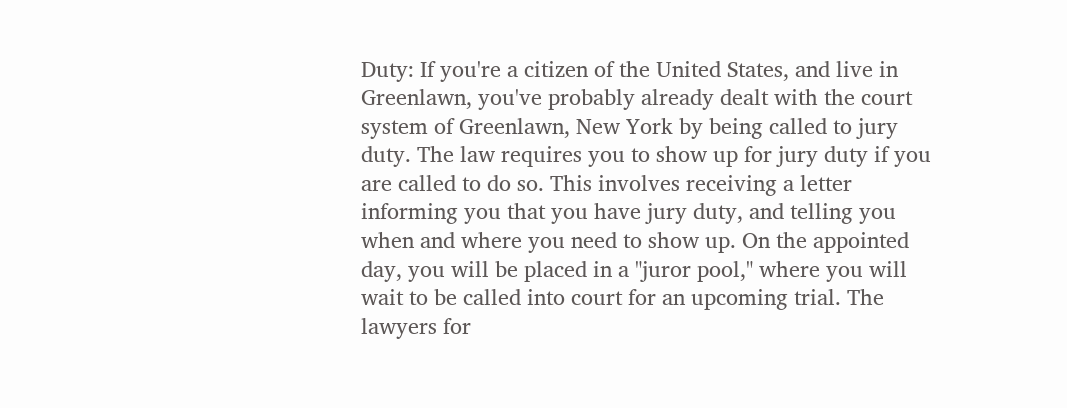Duty: If you're a citizen of the United States, and live in Greenlawn, you've probably already dealt with the court system of Greenlawn, New York by being called to jury duty. The law requires you to show up for jury duty if you are called to do so. This involves receiving a letter informing you that you have jury duty, and telling you when and where you need to show up. On the appointed day, you will be placed in a "juror pool," where you will wait to be called into court for an upcoming trial. The lawyers for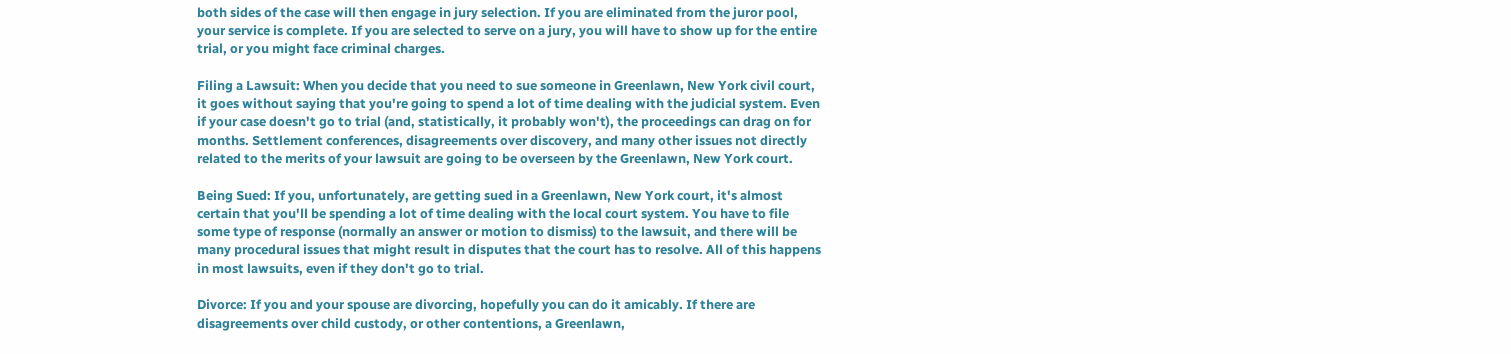both sides of the case will then engage in jury selection. If you are eliminated from the juror pool, your service is complete. If you are selected to serve on a jury, you will have to show up for the entire trial, or you might face criminal charges.

Filing a Lawsuit: When you decide that you need to sue someone in Greenlawn, New York civil court, it goes without saying that you're going to spend a lot of time dealing with the judicial system. Even if your case doesn't go to trial (and, statistically, it probably won't), the proceedings can drag on for months. Settlement conferences, disagreements over discovery, and many other issues not directly related to the merits of your lawsuit are going to be overseen by the Greenlawn, New York court.

Being Sued: If you, unfortunately, are getting sued in a Greenlawn, New York court, it's almost certain that you'll be spending a lot of time dealing with the local court system. You have to file some type of response (normally an answer or motion to dismiss) to the lawsuit, and there will be many procedural issues that might result in disputes that the court has to resolve. All of this happens in most lawsuits, even if they don't go to trial.

Divorce: If you and your spouse are divorcing, hopefully you can do it amicably. If there are disagreements over child custody, or other contentions, a Greenlawn,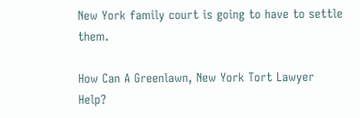New York family court is going to have to settle them.

How Can A Greenlawn, New York Tort Lawyer Help?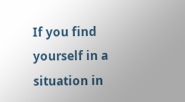If you find yourself in a situation in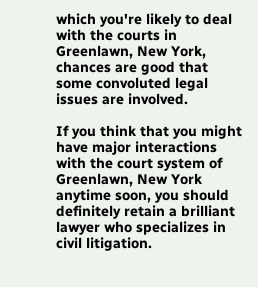which you're likely to deal with the courts in Greenlawn, New York, chances are good that some convoluted legal issues are involved.

If you think that you might have major interactions with the court system of Greenlawn, New York anytime soon, you should definitely retain a brilliant lawyer who specializes in civil litigation.